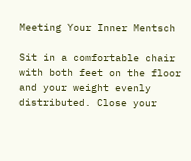Meeting Your Inner Mentsch

Sit in a comfortable chair with both feet on the floor and your weight evenly distributed. Close your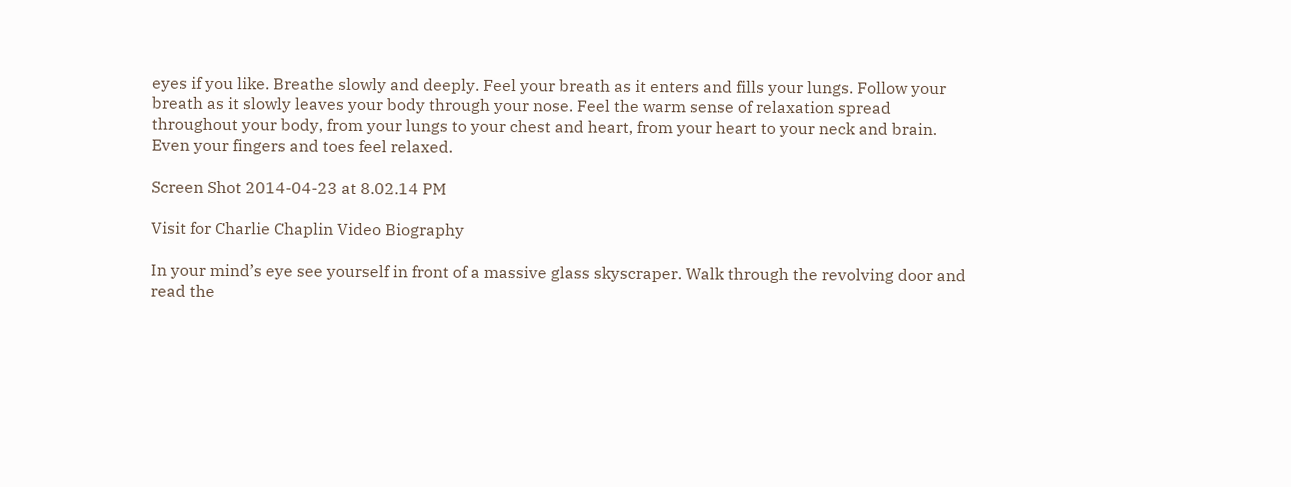eyes if you like. Breathe slowly and deeply. Feel your breath as it enters and fills your lungs. Follow your breath as it slowly leaves your body through your nose. Feel the warm sense of relaxation spread throughout your body, from your lungs to your chest and heart, from your heart to your neck and brain. Even your fingers and toes feel relaxed.

Screen Shot 2014-04-23 at 8.02.14 PM

Visit for Charlie Chaplin Video Biography

In your mind’s eye see yourself in front of a massive glass skyscraper. Walk through the revolving door and read the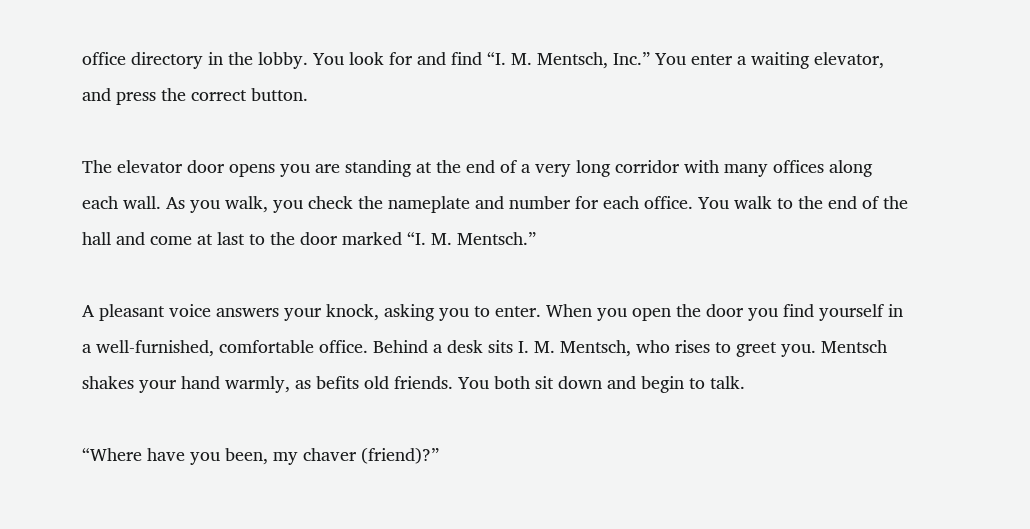office directory in the lobby. You look for and find “I. M. Mentsch, Inc.” You enter a waiting elevator, and press the correct button.

The elevator door opens you are standing at the end of a very long corridor with many offices along each wall. As you walk, you check the nameplate and number for each office. You walk to the end of the hall and come at last to the door marked “I. M. Mentsch.”

A pleasant voice answers your knock, asking you to enter. When you open the door you find yourself in a well-furnished, comfortable office. Behind a desk sits I. M. Mentsch, who rises to greet you. Mentsch shakes your hand warmly, as befits old friends. You both sit down and begin to talk.

“Where have you been, my chaver (friend)?”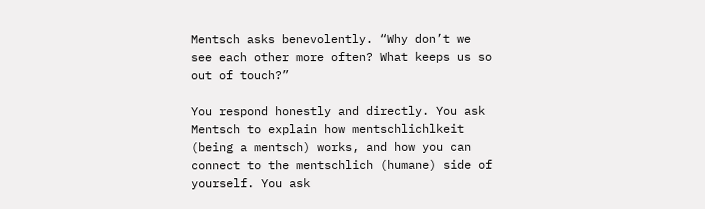Mentsch asks benevolently. “Why don’t we see each other more often? What keeps us so out of touch?”

You respond honestly and directly. You ask Mentsch to explain how mentschlichlkeit (being a mentsch) works, and how you can connect to the mentschlich (humane) side of yourself. You ask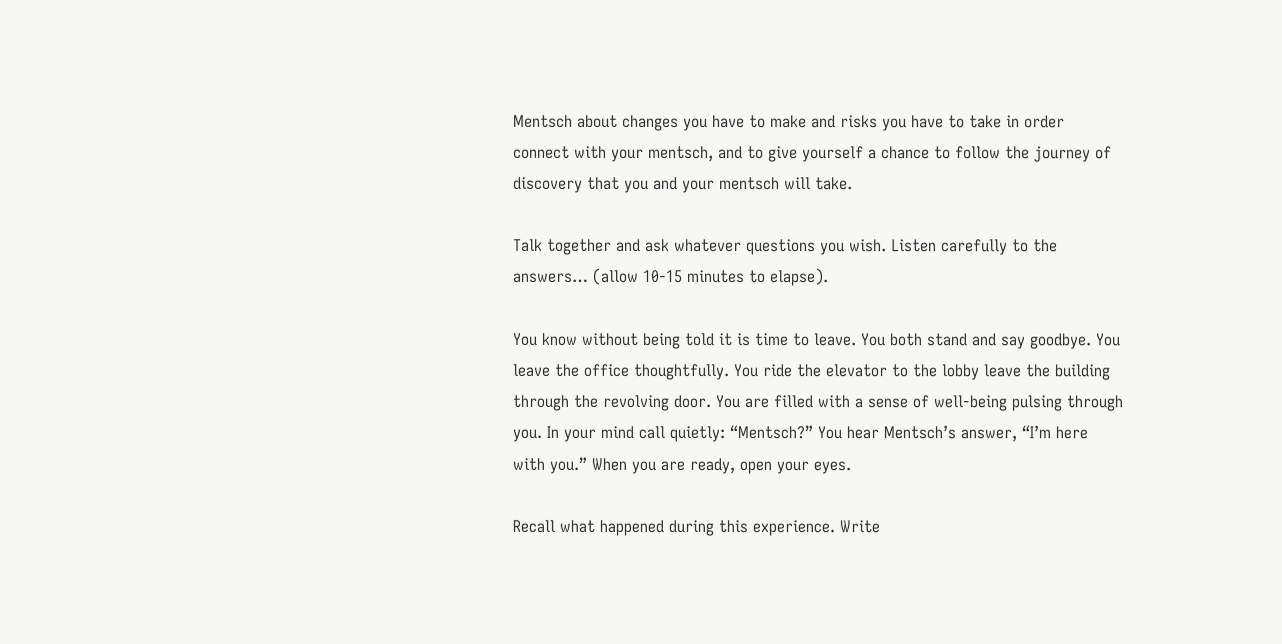Mentsch about changes you have to make and risks you have to take in order connect with your mentsch, and to give yourself a chance to follow the journey of discovery that you and your mentsch will take.

Talk together and ask whatever questions you wish. Listen carefully to the answers… (allow 10-15 minutes to elapse).

You know without being told it is time to leave. You both stand and say goodbye. You leave the office thoughtfully. You ride the elevator to the lobby leave the building through the revolving door. You are filled with a sense of well-being pulsing through you. In your mind call quietly: “Mentsch?” You hear Mentsch’s answer, “I’m here with you.” When you are ready, open your eyes.

Recall what happened during this experience. Write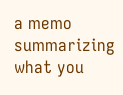a memo summarizing what you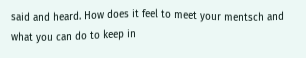said and heard. How does it feel to meet your mentsch and what you can do to keep in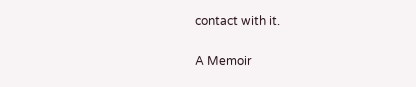contact with it.

A Memoir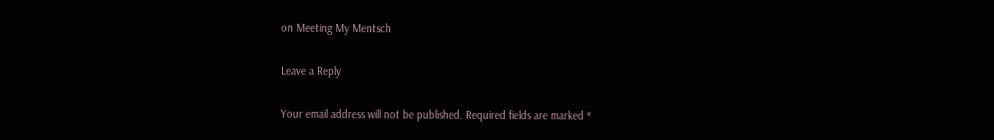on Meeting My Mentsch

Leave a Reply

Your email address will not be published. Required fields are marked *